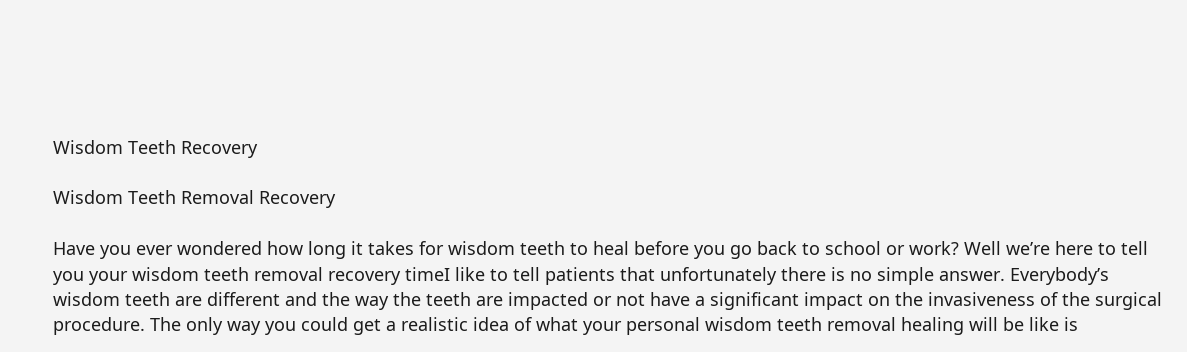Wisdom Teeth Recovery

Wisdom Teeth Removal Recovery

Have you ever wondered how long it takes for wisdom teeth to heal before you go back to school or work? Well we’re here to tell you your wisdom teeth removal recovery timeI like to tell patients that unfortunately there is no simple answer. Everybody’s wisdom teeth are different and the way the teeth are impacted or not have a significant impact on the invasiveness of the surgical procedure. The only way you could get a realistic idea of what your personal wisdom teeth removal healing will be like is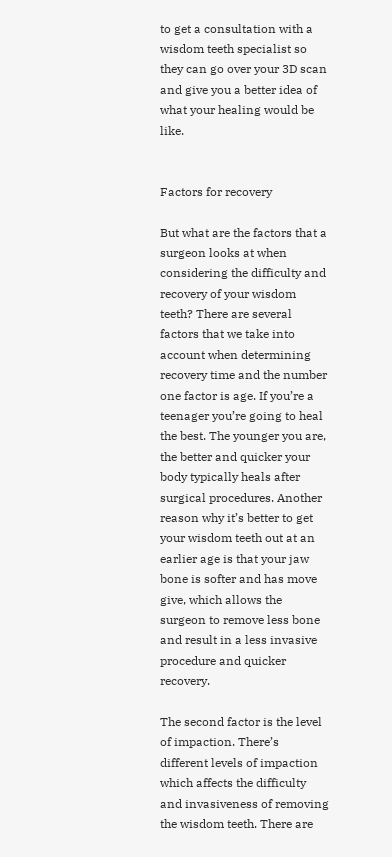to get a consultation with a wisdom teeth specialist so they can go over your 3D scan and give you a better idea of what your healing would be like.


Factors for recovery

But what are the factors that a surgeon looks at when considering the difficulty and recovery of your wisdom teeth? There are several factors that we take into account when determining recovery time and the number one factor is age. If you’re a teenager you’re going to heal the best. The younger you are, the better and quicker your body typically heals after surgical procedures. Another reason why it’s better to get your wisdom teeth out at an earlier age is that your jaw bone is softer and has move give, which allows the surgeon to remove less bone and result in a less invasive procedure and quicker recovery.

The second factor is the level of impaction. There’s different levels of impaction which affects the difficulty and invasiveness of removing the wisdom teeth. There are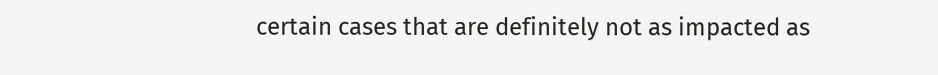certain cases that are definitely not as impacted as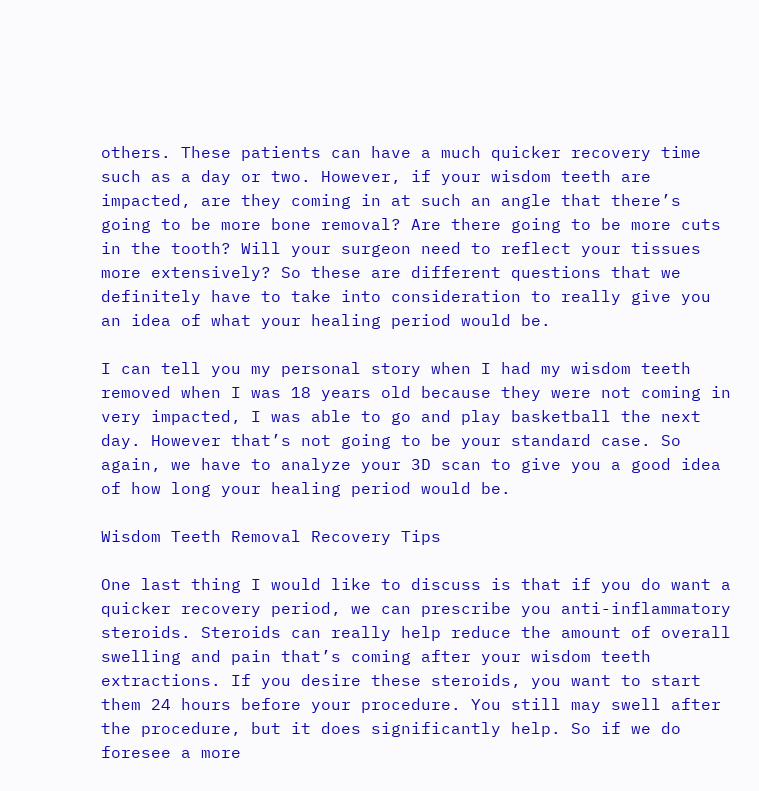others. These patients can have a much quicker recovery time such as a day or two. However, if your wisdom teeth are impacted, are they coming in at such an angle that there’s going to be more bone removal? Are there going to be more cuts in the tooth? Will your surgeon need to reflect your tissues more extensively? So these are different questions that we definitely have to take into consideration to really give you an idea of what your healing period would be.

I can tell you my personal story when I had my wisdom teeth removed when I was 18 years old because they were not coming in very impacted, I was able to go and play basketball the next day. However that’s not going to be your standard case. So again, we have to analyze your 3D scan to give you a good idea of how long your healing period would be.

Wisdom Teeth Removal Recovery Tips

One last thing I would like to discuss is that if you do want a quicker recovery period, we can prescribe you anti-inflammatory steroids. Steroids can really help reduce the amount of overall swelling and pain that’s coming after your wisdom teeth extractions. If you desire these steroids, you want to start them 24 hours before your procedure. You still may swell after the procedure, but it does significantly help. So if we do foresee a more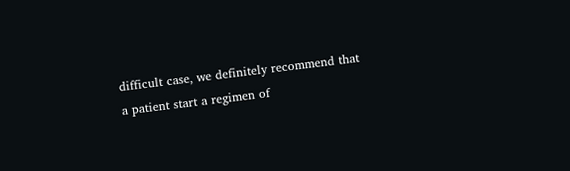difficult case, we definitely recommend that a patient start a regimen of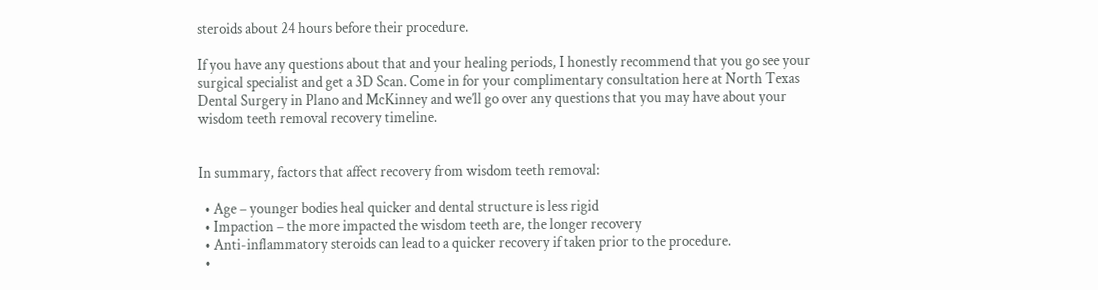steroids about 24 hours before their procedure.

If you have any questions about that and your healing periods, I honestly recommend that you go see your surgical specialist and get a 3D Scan. Come in for your complimentary consultation here at North Texas Dental Surgery in Plano and McKinney and we’ll go over any questions that you may have about your wisdom teeth removal recovery timeline.


In summary, factors that affect recovery from wisdom teeth removal:

  • Age – younger bodies heal quicker and dental structure is less rigid
  • Impaction – the more impacted the wisdom teeth are, the longer recovery
  • Anti-inflammatory steroids can lead to a quicker recovery if taken prior to the procedure.
  •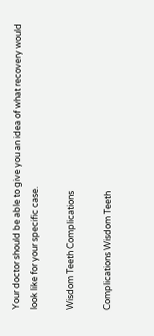Your doctor should be able to give you an idea of what recovery would look like for your specific case.

Wisdom Teeth Complications

Complications Wisdom Teeth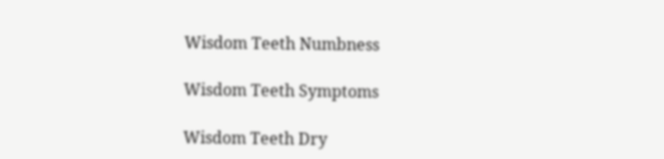Wisdom Teeth Numbness

Wisdom Teeth Symptoms

Wisdom Teeth Dry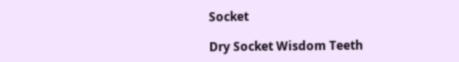Socket

Dry Socket Wisdom Teeth